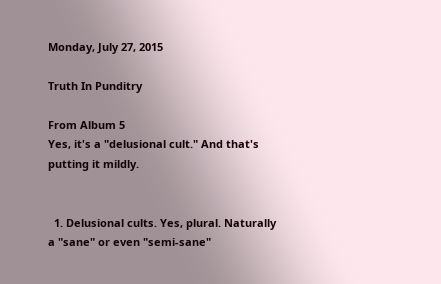Monday, July 27, 2015

Truth In Punditry

From Album 5
Yes, it's a "delusional cult." And that's putting it mildly.


  1. Delusional cults. Yes, plural. Naturally a "sane" or even "semi-sane"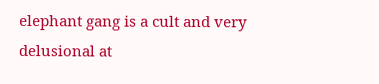elephant gang is a cult and very delusional at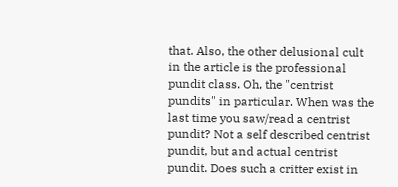that. Also, the other delusional cult in the article is the professional pundit class. Oh, the "centrist pundits" in particular. When was the last time you saw/read a centrist pundit? Not a self described centrist pundit, but and actual centrist pundit. Does such a critter exist in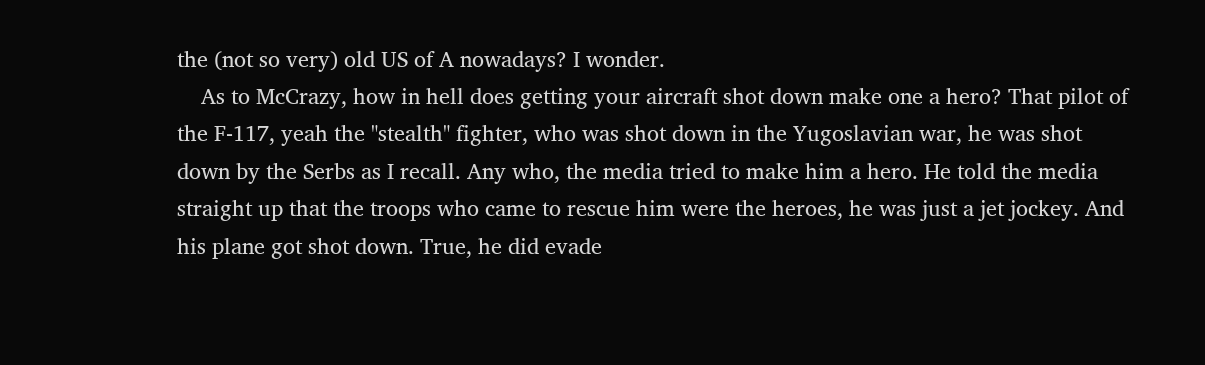the (not so very) old US of A nowadays? I wonder.
    As to McCrazy, how in hell does getting your aircraft shot down make one a hero? That pilot of the F-117, yeah the "stealth" fighter, who was shot down in the Yugoslavian war, he was shot down by the Serbs as I recall. Any who, the media tried to make him a hero. He told the media straight up that the troops who came to rescue him were the heroes, he was just a jet jockey. And his plane got shot down. True, he did evade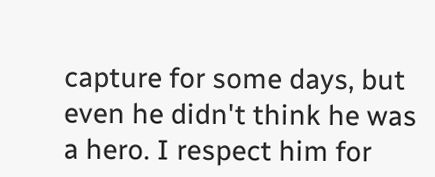capture for some days, but even he didn't think he was a hero. I respect him for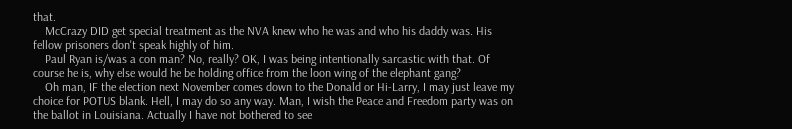that.
    McCrazy DID get special treatment as the NVA knew who he was and who his daddy was. His fellow prisoners don't speak highly of him.
    Paul Ryan is/was a con man? No, really? OK, I was being intentionally sarcastic with that. Of course he is, why else would he be holding office from the loon wing of the elephant gang?
    Oh man, IF the election next November comes down to the Donald or Hi-Larry, I may just leave my choice for POTUS blank. Hell, I may do so any way. Man, I wish the Peace and Freedom party was on the ballot in Louisiana. Actually I have not bothered to see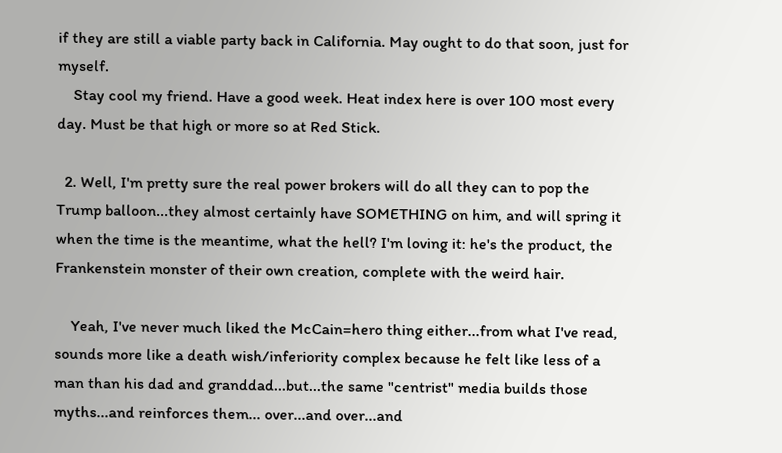if they are still a viable party back in California. May ought to do that soon, just for myself.
    Stay cool my friend. Have a good week. Heat index here is over 100 most every day. Must be that high or more so at Red Stick.

  2. Well, I'm pretty sure the real power brokers will do all they can to pop the Trump balloon...they almost certainly have SOMETHING on him, and will spring it when the time is the meantime, what the hell? I'm loving it: he's the product, the Frankenstein monster of their own creation, complete with the weird hair.

    Yeah, I've never much liked the McCain=hero thing either...from what I've read, sounds more like a death wish/inferiority complex because he felt like less of a man than his dad and granddad...but...the same "centrist" media builds those myths...and reinforces them... over...and over...and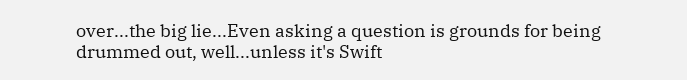over...the big lie...Even asking a question is grounds for being drummed out, well...unless it's Swift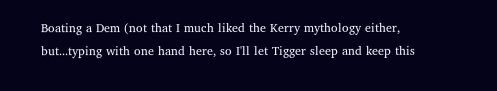Boating a Dem (not that I much liked the Kerry mythology either, but...typing with one hand here, so I'll let Tigger sleep and keep this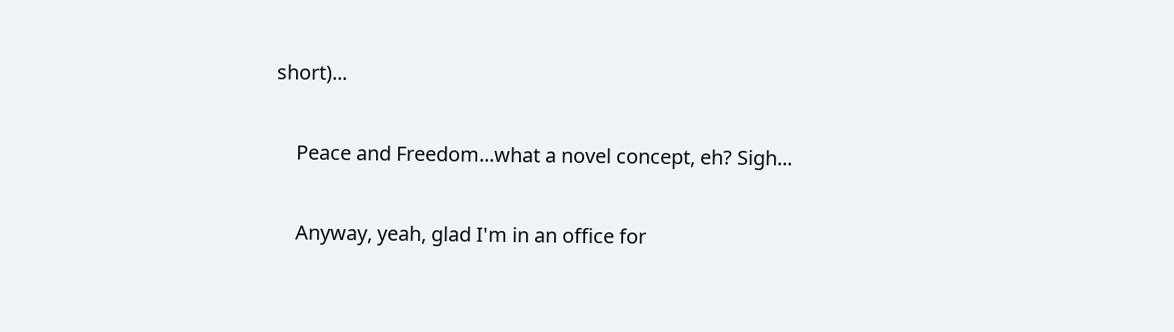short)...

    Peace and Freedom...what a novel concept, eh? Sigh...

    Anyway, yeah, glad I'm in an office for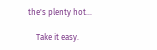the's plenty hot...

    Take it easy.